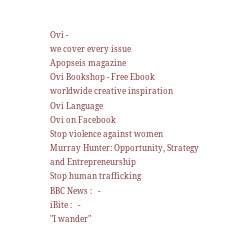Ovi -
we cover every issue
Apopseis magazine
Ovi Bookshop - Free Ebook
worldwide creative inspiration
Ovi Language
Ovi on Facebook
Stop violence against women
Murray Hunter: Opportunity, Strategy and Entrepreneurship
Stop human trafficking
BBC News :   -
iBite :   -
"I wander"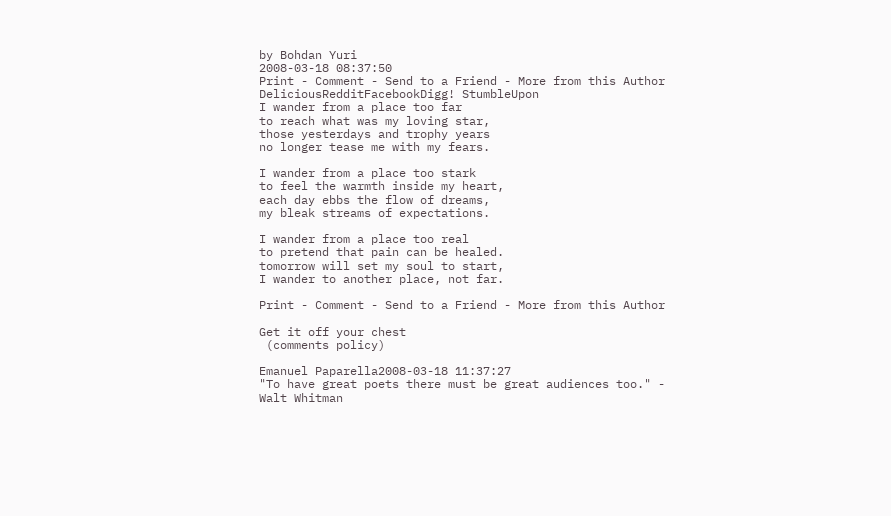by Bohdan Yuri
2008-03-18 08:37:50
Print - Comment - Send to a Friend - More from this Author
DeliciousRedditFacebookDigg! StumbleUpon
I wander from a place too far
to reach what was my loving star,
those yesterdays and trophy years
no longer tease me with my fears.

I wander from a place too stark
to feel the warmth inside my heart,
each day ebbs the flow of dreams,
my bleak streams of expectations.

I wander from a place too real
to pretend that pain can be healed.
tomorrow will set my soul to start,
I wander to another place, not far.

Print - Comment - Send to a Friend - More from this Author

Get it off your chest
 (comments policy)

Emanuel Paparella2008-03-18 11:37:27
"To have great poets there must be great audiences too." - Walt Whitman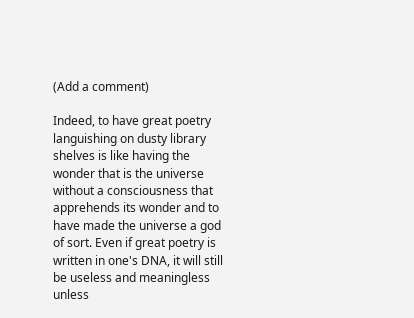(Add a comment)

Indeed, to have great poetry languishing on dusty library shelves is like having the wonder that is the universe without a consciousness that apprehends its wonder and to have made the universe a god of sort. Even if great poetry is written in one's DNA, it will still be useless and meaningless unless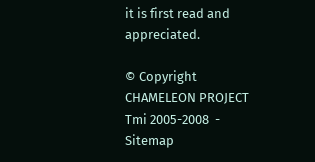it is first read and appreciated.

© Copyright CHAMELEON PROJECT Tmi 2005-2008  -  Sitemap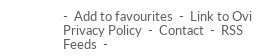-  Add to favourites  -  Link to Ovi
Privacy Policy  -  Contact  -  RSS Feeds  -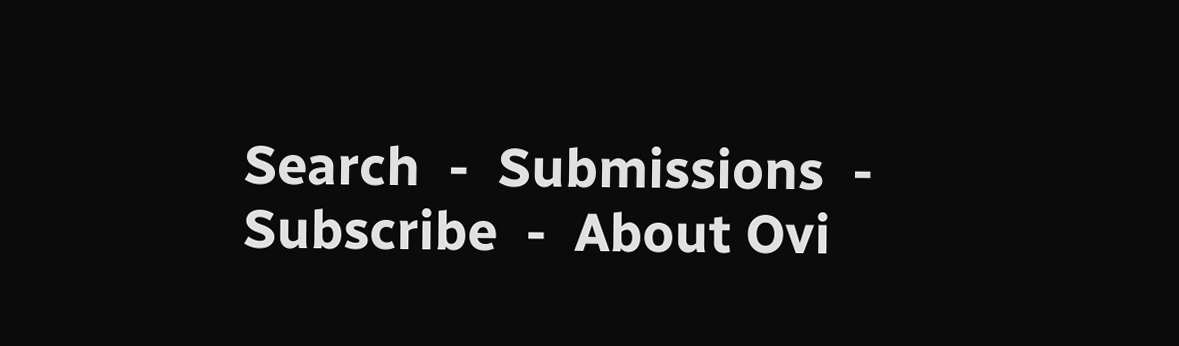Search  -  Submissions  -  Subscribe  -  About Ovi